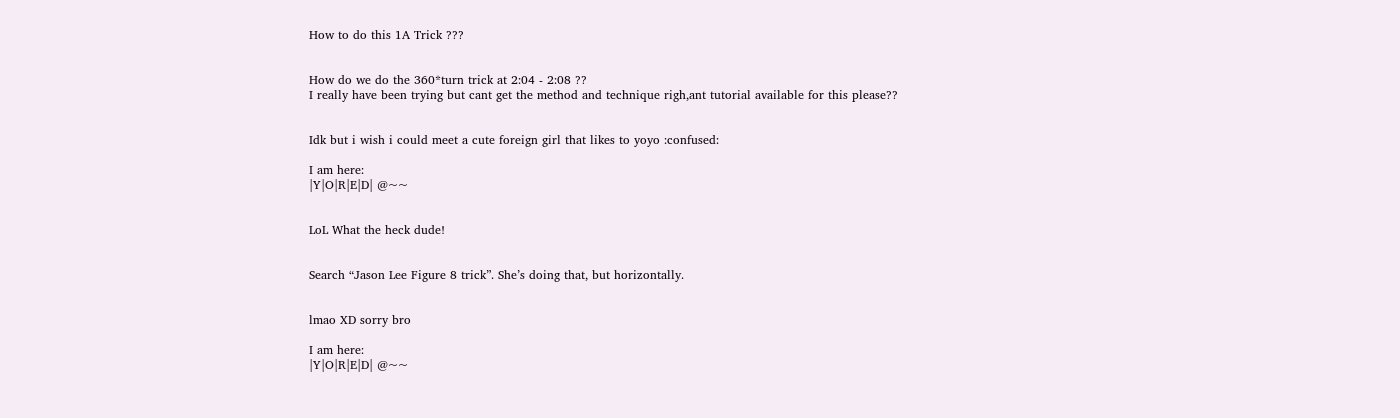How to do this 1A Trick ???


How do we do the 360*turn trick at 2:04 - 2:08 ??
I really have been trying but cant get the method and technique righ,ant tutorial available for this please??


Idk but i wish i could meet a cute foreign girl that likes to yoyo :confused:

I am here:
|Y|O|R|E|D| @~~


LoL What the heck dude!


Search “Jason Lee Figure 8 trick”. She’s doing that, but horizontally.


lmao XD sorry bro

I am here:
|Y|O|R|E|D| @~~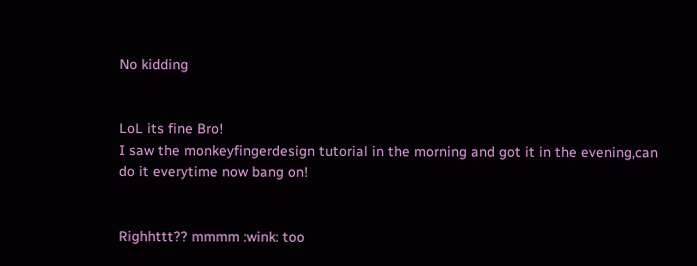No kidding


LoL its fine Bro!
I saw the monkeyfingerdesign tutorial in the morning and got it in the evening,can do it everytime now bang on!


Righhttt?? mmmm :wink: too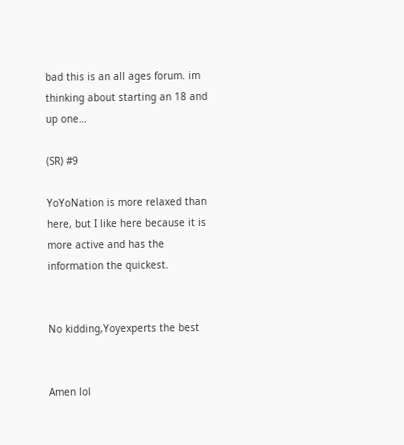bad this is an all ages forum. im thinking about starting an 18 and up one…

(SR) #9

YoYoNation is more relaxed than here, but I like here because it is more active and has the information the quickest.


No kidding,Yoyexperts the best


Amen lol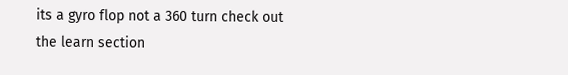its a gyro flop not a 360 turn check out the learn section